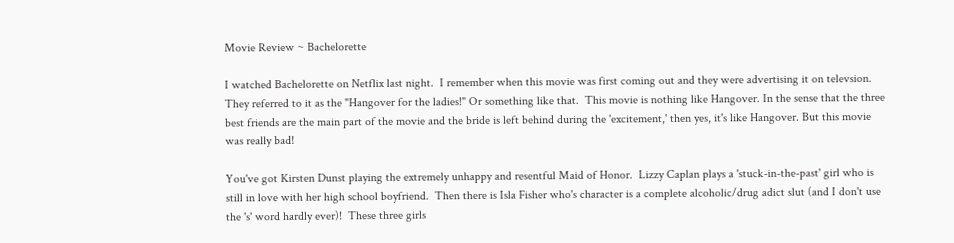Movie Review ~ Bachelorette

I watched Bachelorette on Netflix last night.  I remember when this movie was first coming out and they were advertising it on televsion.  They referred to it as the "Hangover for the ladies!" Or something like that.  This movie is nothing like Hangover. In the sense that the three best friends are the main part of the movie and the bride is left behind during the 'excitement,' then yes, it's like Hangover. But this movie was really bad!

You've got Kirsten Dunst playing the extremely unhappy and resentful Maid of Honor.  Lizzy Caplan plays a 'stuck-in-the-past' girl who is still in love with her high school boyfriend.  Then there is Isla Fisher who's character is a complete alcoholic/drug adict slut (and I don't use the 's' word hardly ever)!  These three girls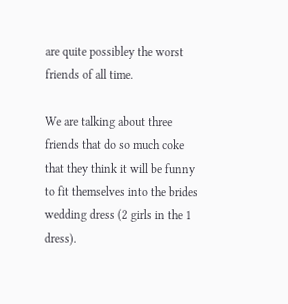are quite possibley the worst friends of all time.

We are talking about three friends that do so much coke that they think it will be funny to fit themselves into the brides wedding dress (2 girls in the 1 dress).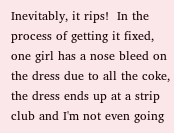Inevitably, it rips!  In the process of getting it fixed, one girl has a nose bleed on the dress due to all the coke, the dress ends up at a strip club and I'm not even going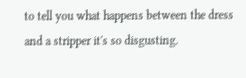to tell you what happens between the dress and a stripper it's so disgusting.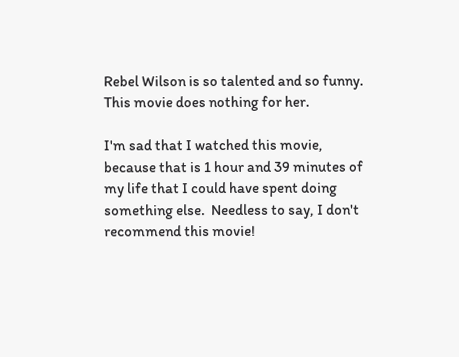Rebel Wilson is so talented and so funny.  This movie does nothing for her.

I'm sad that I watched this movie, because that is 1 hour and 39 minutes of my life that I could have spent doing something else.  Needless to say, I don't recommend this movie!